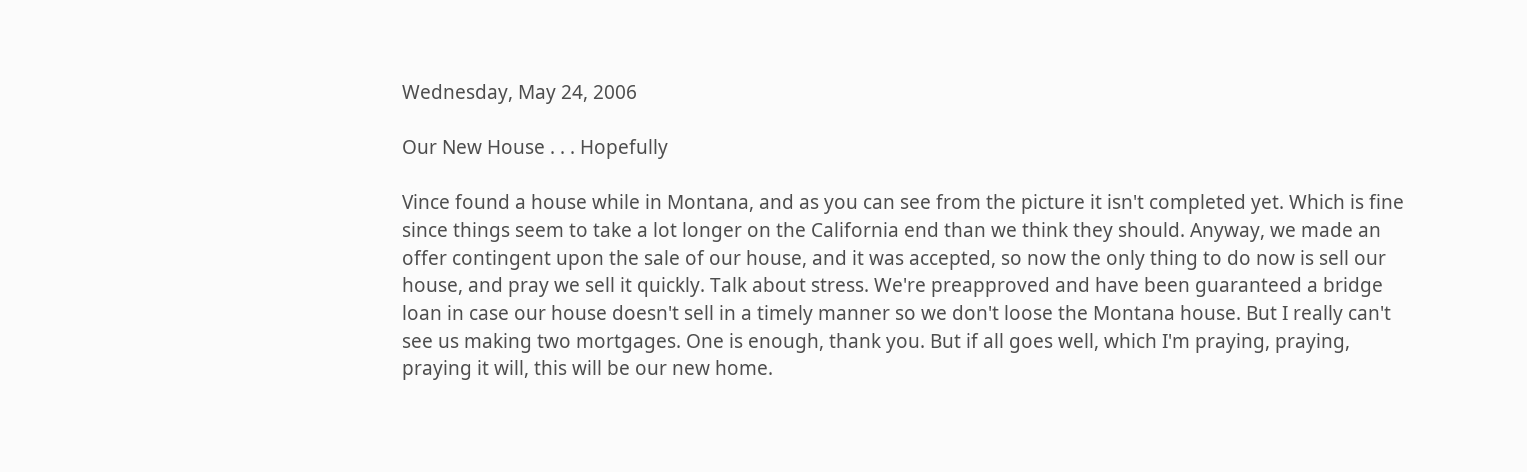Wednesday, May 24, 2006

Our New House . . . Hopefully

Vince found a house while in Montana, and as you can see from the picture it isn't completed yet. Which is fine since things seem to take a lot longer on the California end than we think they should. Anyway, we made an offer contingent upon the sale of our house, and it was accepted, so now the only thing to do now is sell our house, and pray we sell it quickly. Talk about stress. We're preapproved and have been guaranteed a bridge loan in case our house doesn't sell in a timely manner so we don't loose the Montana house. But I really can't see us making two mortgages. One is enough, thank you. But if all goes well, which I'm praying, praying, praying it will, this will be our new home.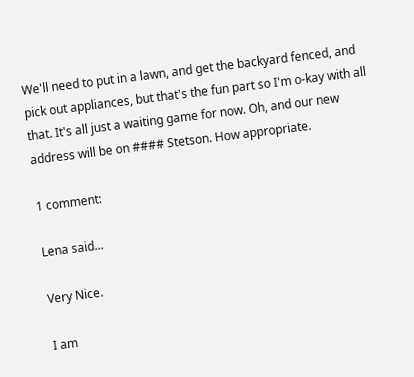We'll need to put in a lawn, and get the backyard fenced, and pick out appliances, but that's the fun part so I'm o-kay with all that. It's all just a waiting game for now. Oh, and our new address will be on #### Stetson. How appropriate.

1 comment:

Lena said...

Very Nice.

I am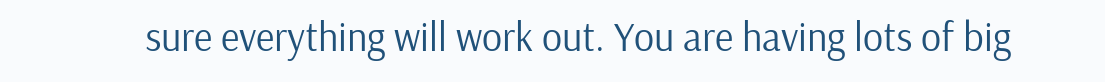sure everything will work out. You are having lots of big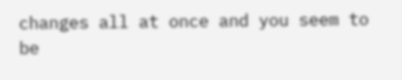changes all at once and you seem to be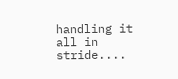handling it all in stride....